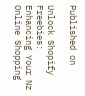Published on

Unlock Shopify Freebies: Enhancing Your Nz Online Shopping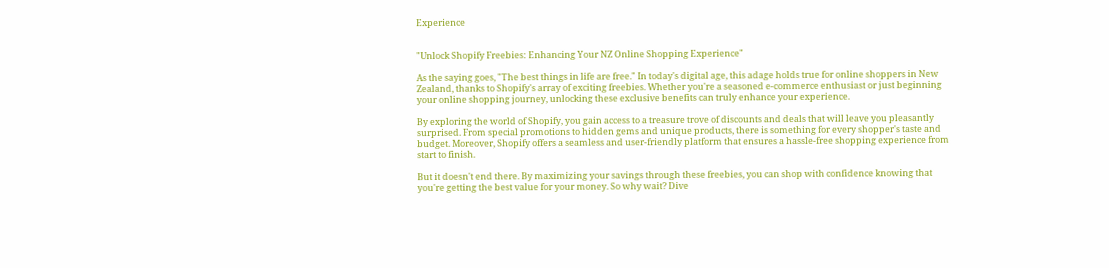Experience


"Unlock Shopify Freebies: Enhancing Your NZ Online Shopping Experience"

As the saying goes, "The best things in life are free." In today's digital age, this adage holds true for online shoppers in New Zealand, thanks to Shopify's array of exciting freebies. Whether you're a seasoned e-commerce enthusiast or just beginning your online shopping journey, unlocking these exclusive benefits can truly enhance your experience.

By exploring the world of Shopify, you gain access to a treasure trove of discounts and deals that will leave you pleasantly surprised. From special promotions to hidden gems and unique products, there is something for every shopper's taste and budget. Moreover, Shopify offers a seamless and user-friendly platform that ensures a hassle-free shopping experience from start to finish.

But it doesn't end there. By maximizing your savings through these freebies, you can shop with confidence knowing that you're getting the best value for your money. So why wait? Dive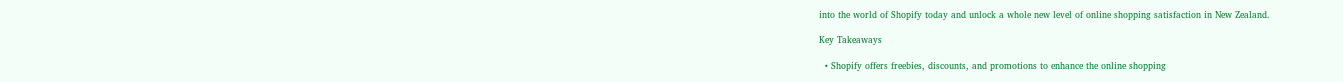into the world of Shopify today and unlock a whole new level of online shopping satisfaction in New Zealand.

Key Takeaways

  • Shopify offers freebies, discounts, and promotions to enhance the online shopping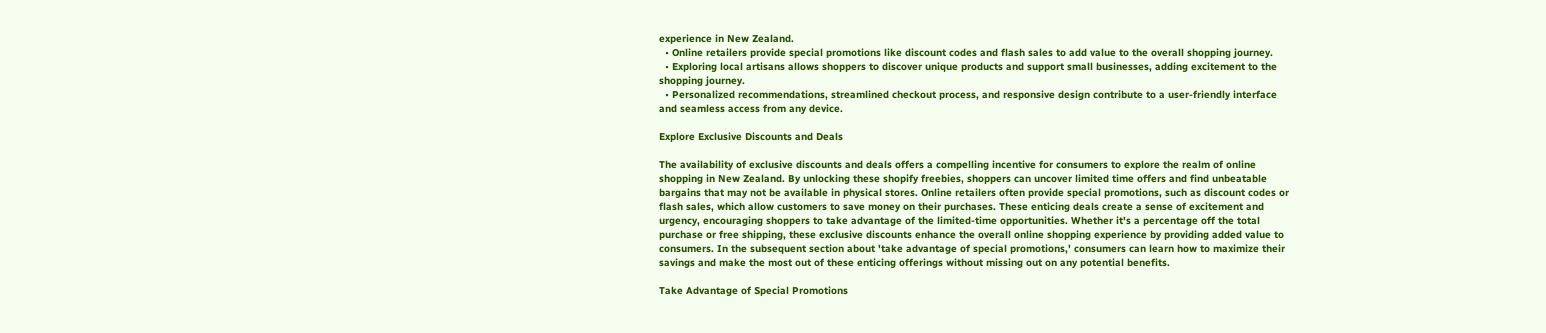experience in New Zealand.
  • Online retailers provide special promotions like discount codes and flash sales to add value to the overall shopping journey.
  • Exploring local artisans allows shoppers to discover unique products and support small businesses, adding excitement to the shopping journey.
  • Personalized recommendations, streamlined checkout process, and responsive design contribute to a user-friendly interface and seamless access from any device.

Explore Exclusive Discounts and Deals

The availability of exclusive discounts and deals offers a compelling incentive for consumers to explore the realm of online shopping in New Zealand. By unlocking these shopify freebies, shoppers can uncover limited time offers and find unbeatable bargains that may not be available in physical stores. Online retailers often provide special promotions, such as discount codes or flash sales, which allow customers to save money on their purchases. These enticing deals create a sense of excitement and urgency, encouraging shoppers to take advantage of the limited-time opportunities. Whether it's a percentage off the total purchase or free shipping, these exclusive discounts enhance the overall online shopping experience by providing added value to consumers. In the subsequent section about 'take advantage of special promotions,' consumers can learn how to maximize their savings and make the most out of these enticing offerings without missing out on any potential benefits.

Take Advantage of Special Promotions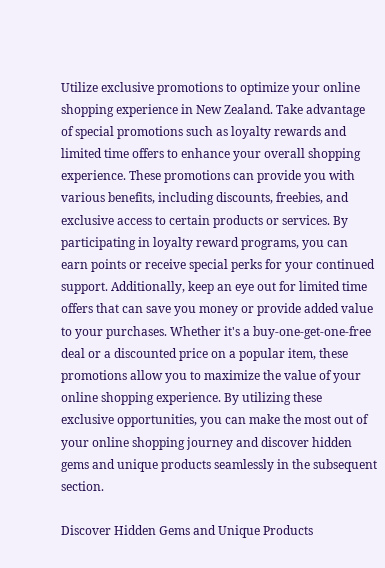Utilize exclusive promotions to optimize your online shopping experience in New Zealand. Take advantage of special promotions such as loyalty rewards and limited time offers to enhance your overall shopping experience. These promotions can provide you with various benefits, including discounts, freebies, and exclusive access to certain products or services. By participating in loyalty reward programs, you can earn points or receive special perks for your continued support. Additionally, keep an eye out for limited time offers that can save you money or provide added value to your purchases. Whether it's a buy-one-get-one-free deal or a discounted price on a popular item, these promotions allow you to maximize the value of your online shopping experience. By utilizing these exclusive opportunities, you can make the most out of your online shopping journey and discover hidden gems and unique products seamlessly in the subsequent section.

Discover Hidden Gems and Unique Products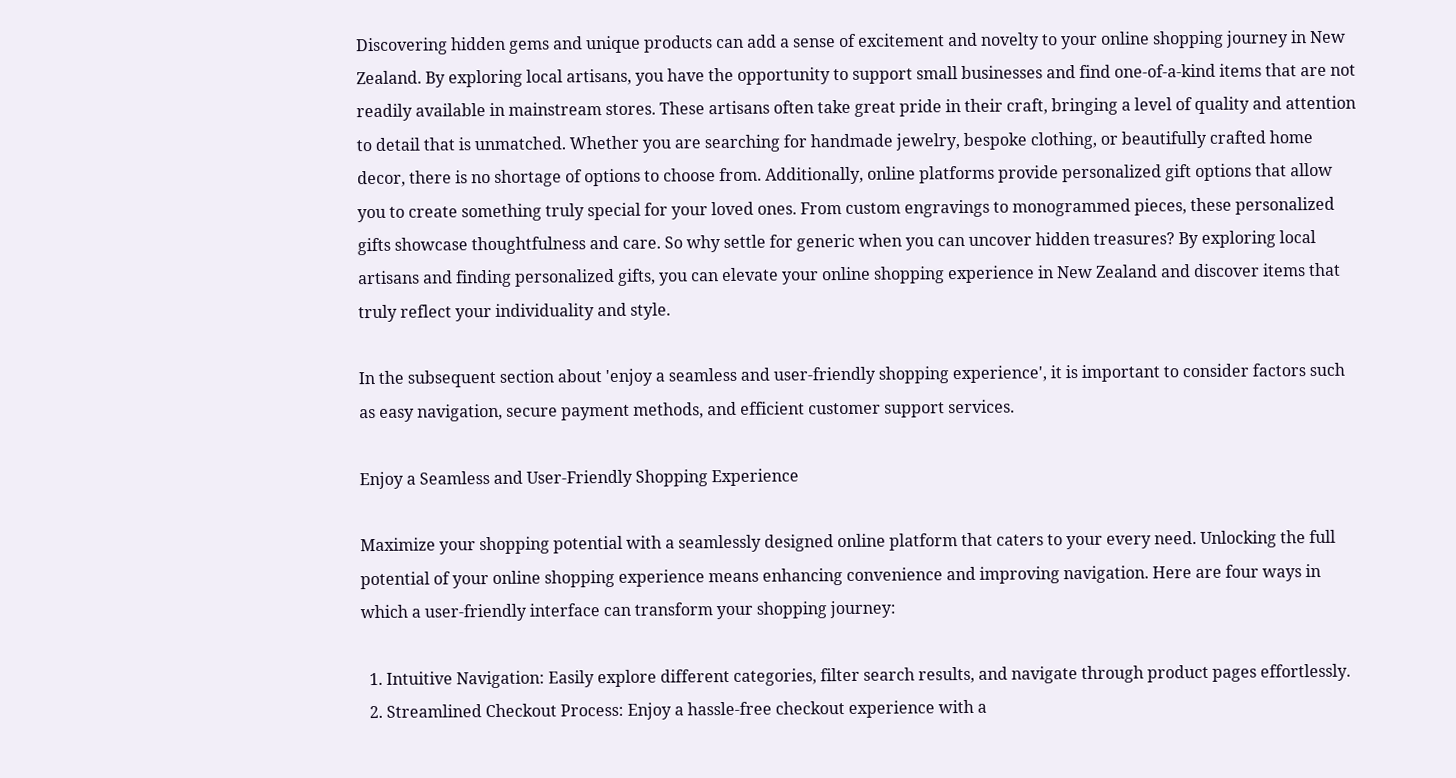Discovering hidden gems and unique products can add a sense of excitement and novelty to your online shopping journey in New Zealand. By exploring local artisans, you have the opportunity to support small businesses and find one-of-a-kind items that are not readily available in mainstream stores. These artisans often take great pride in their craft, bringing a level of quality and attention to detail that is unmatched. Whether you are searching for handmade jewelry, bespoke clothing, or beautifully crafted home decor, there is no shortage of options to choose from. Additionally, online platforms provide personalized gift options that allow you to create something truly special for your loved ones. From custom engravings to monogrammed pieces, these personalized gifts showcase thoughtfulness and care. So why settle for generic when you can uncover hidden treasures? By exploring local artisans and finding personalized gifts, you can elevate your online shopping experience in New Zealand and discover items that truly reflect your individuality and style.

In the subsequent section about 'enjoy a seamless and user-friendly shopping experience', it is important to consider factors such as easy navigation, secure payment methods, and efficient customer support services.

Enjoy a Seamless and User-Friendly Shopping Experience

Maximize your shopping potential with a seamlessly designed online platform that caters to your every need. Unlocking the full potential of your online shopping experience means enhancing convenience and improving navigation. Here are four ways in which a user-friendly interface can transform your shopping journey:

  1. Intuitive Navigation: Easily explore different categories, filter search results, and navigate through product pages effortlessly.
  2. Streamlined Checkout Process: Enjoy a hassle-free checkout experience with a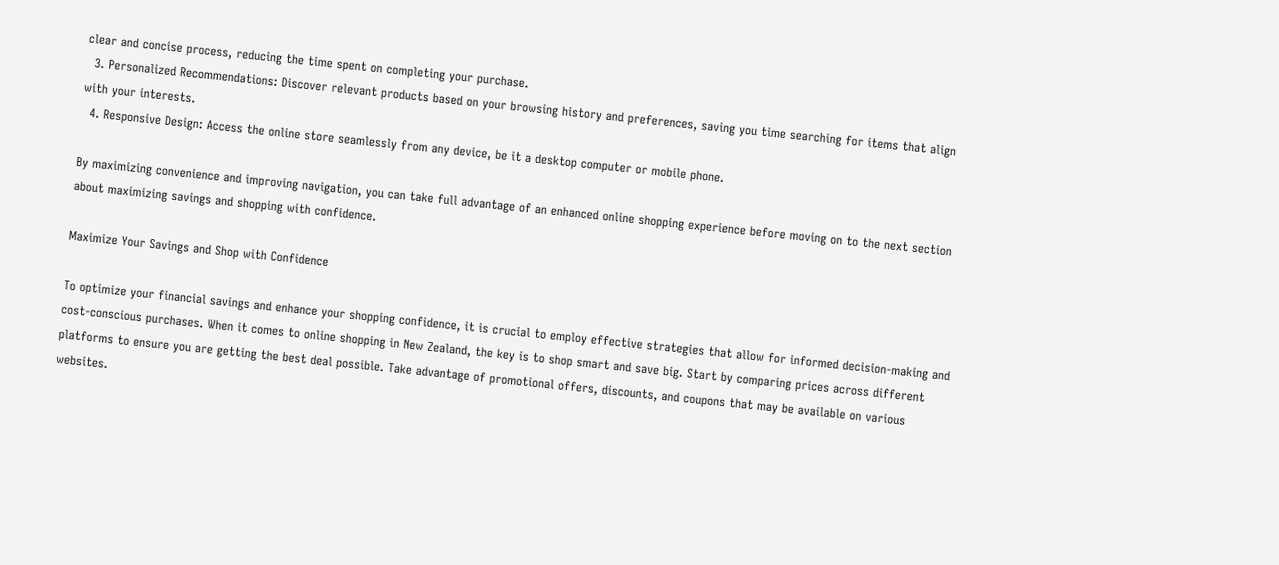clear and concise process, reducing the time spent on completing your purchase.
  3. Personalized Recommendations: Discover relevant products based on your browsing history and preferences, saving you time searching for items that align with your interests.
  4. Responsive Design: Access the online store seamlessly from any device, be it a desktop computer or mobile phone.

By maximizing convenience and improving navigation, you can take full advantage of an enhanced online shopping experience before moving on to the next section about maximizing savings and shopping with confidence.

Maximize Your Savings and Shop with Confidence

To optimize your financial savings and enhance your shopping confidence, it is crucial to employ effective strategies that allow for informed decision-making and cost-conscious purchases. When it comes to online shopping in New Zealand, the key is to shop smart and save big. Start by comparing prices across different platforms to ensure you are getting the best deal possible. Take advantage of promotional offers, discounts, and coupons that may be available on various websites.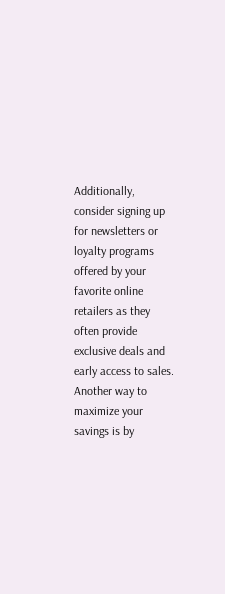Additionally, consider signing up for newsletters or loyalty programs offered by your favorite online retailers as they often provide exclusive deals and early access to sales. Another way to maximize your savings is by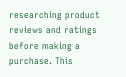researching product reviews and ratings before making a purchase. This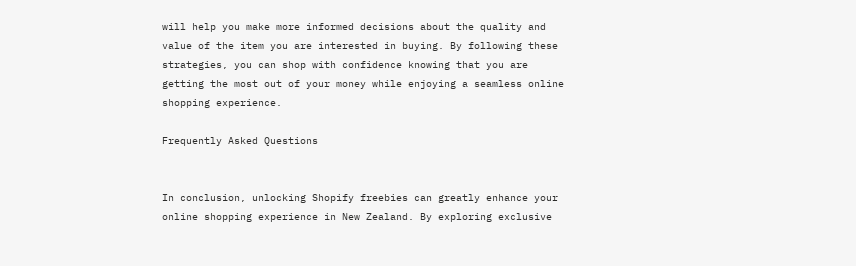will help you make more informed decisions about the quality and value of the item you are interested in buying. By following these strategies, you can shop with confidence knowing that you are getting the most out of your money while enjoying a seamless online shopping experience.

Frequently Asked Questions


In conclusion, unlocking Shopify freebies can greatly enhance your online shopping experience in New Zealand. By exploring exclusive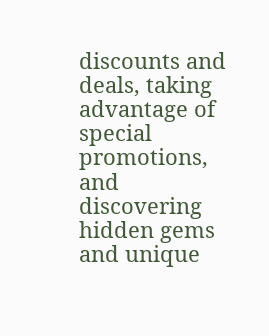discounts and deals, taking advantage of special promotions, and discovering hidden gems and unique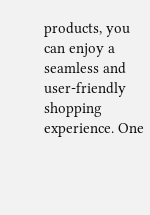products, you can enjoy a seamless and user-friendly shopping experience. One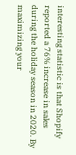interesting statistic is that Shopify reported a 76% increase in sales during the holiday season in 2020. By maximizing your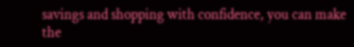savings and shopping with confidence, you can make the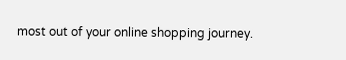most out of your online shopping journey.